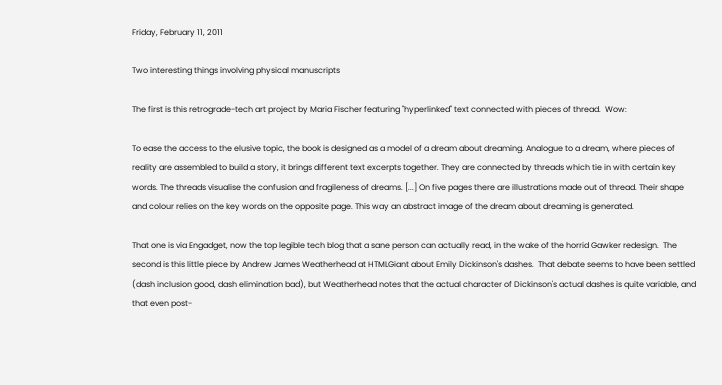Friday, February 11, 2011

Two interesting things involving physical manuscripts

The first is this retrograde-tech art project by Maria Fischer featuring "hyperlinked" text connected with pieces of thread.  Wow:

To ease the access to the elusive topic, the book is designed as a model of a dream about dreaming. Analogue to a dream, where pieces of reality are assembled to build a story, it brings different text excerpts together. They are connected by threads which tie in with certain key words. The threads visualise the confusion and fragileness of dreams. [...] On five pages there are illustrations made out of thread. Their shape and colour relies on the key words on the opposite page. This way an abstract image of the dream about dreaming is generated.

That one is via Engadget, now the top legible tech blog that a sane person can actually read, in the wake of the horrid Gawker redesign.  The second is this little piece by Andrew James Weatherhead at HTMLGiant about Emily Dickinson's dashes.  That debate seems to have been settled (dash inclusion good, dash elimination bad), but Weatherhead notes that the actual character of Dickinson's actual dashes is quite variable, and that even post-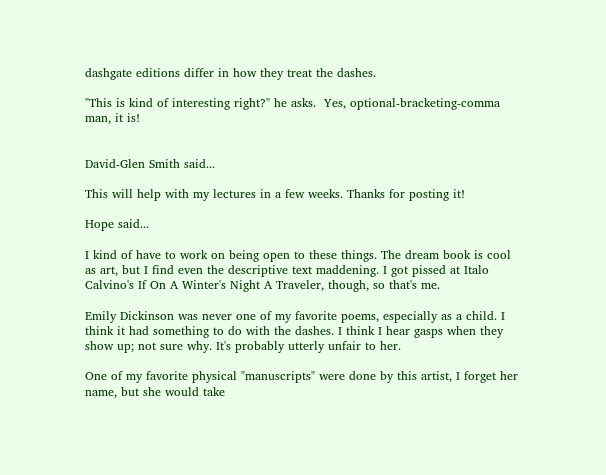dashgate editions differ in how they treat the dashes.

"This is kind of interesting right?" he asks.  Yes, optional-bracketing-comma man, it is!


David-Glen Smith said...

This will help with my lectures in a few weeks. Thanks for posting it!

Hope said...

I kind of have to work on being open to these things. The dream book is cool as art, but I find even the descriptive text maddening. I got pissed at Italo Calvino's If On A Winter's Night A Traveler, though, so that's me.

Emily Dickinson was never one of my favorite poems, especially as a child. I think it had something to do with the dashes. I think I hear gasps when they show up; not sure why. It's probably utterly unfair to her.

One of my favorite physical "manuscripts" were done by this artist, I forget her name, but she would take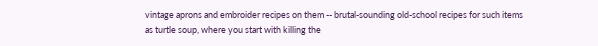vintage aprons and embroider recipes on them -- brutal-sounding old-school recipes for such items as turtle soup, where you start with killing the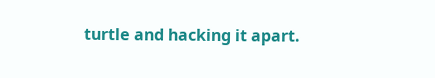turtle and hacking it apart.